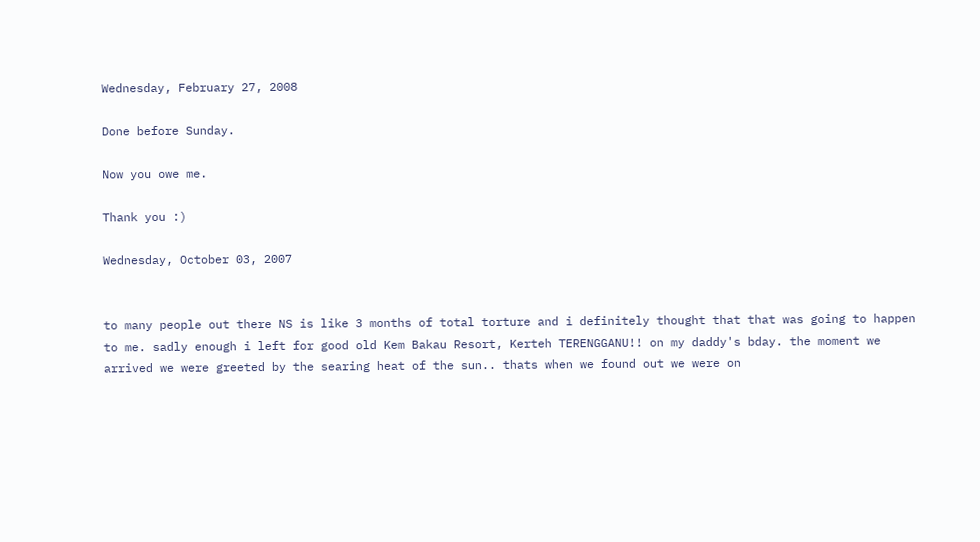Wednesday, February 27, 2008

Done before Sunday.

Now you owe me.

Thank you :)

Wednesday, October 03, 2007


to many people out there NS is like 3 months of total torture and i definitely thought that that was going to happen to me. sadly enough i left for good old Kem Bakau Resort, Kerteh TERENGGANU!! on my daddy's bday. the moment we arrived we were greeted by the searing heat of the sun.. thats when we found out we were on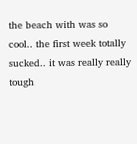the beach with was so cool.. the first week totally sucked.. it was really really tough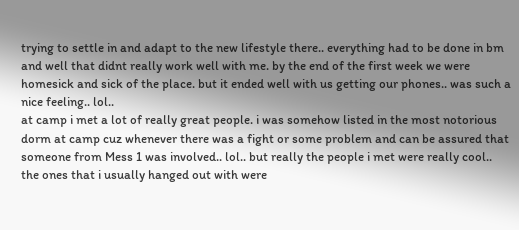trying to settle in and adapt to the new lifestyle there.. everything had to be done in bm and well that didnt really work well with me. by the end of the first week we were homesick and sick of the place. but it ended well with us getting our phones.. was such a nice feeling.. lol..
at camp i met a lot of really great people. i was somehow listed in the most notorious dorm at camp cuz whenever there was a fight or some problem and can be assured that someone from Mess 1 was involved.. lol.. but really the people i met were really cool.. the ones that i usually hanged out with were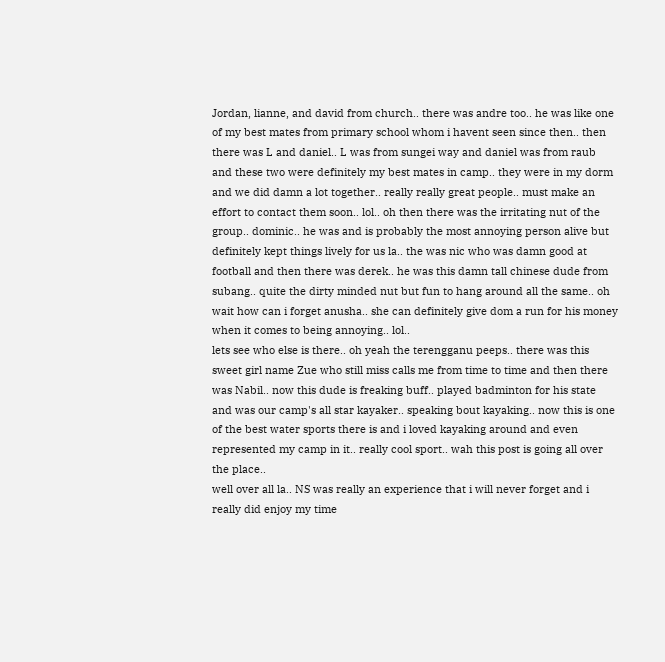Jordan, lianne, and david from church.. there was andre too.. he was like one of my best mates from primary school whom i havent seen since then.. then there was L and daniel.. L was from sungei way and daniel was from raub and these two were definitely my best mates in camp.. they were in my dorm and we did damn a lot together.. really really great people.. must make an effort to contact them soon.. lol.. oh then there was the irritating nut of the group.. dominic.. he was and is probably the most annoying person alive but definitely kept things lively for us la.. the was nic who was damn good at football and then there was derek.. he was this damn tall chinese dude from subang.. quite the dirty minded nut but fun to hang around all the same.. oh wait how can i forget anusha.. she can definitely give dom a run for his money when it comes to being annoying.. lol..
lets see who else is there.. oh yeah the terengganu peeps.. there was this sweet girl name Zue who still miss calls me from time to time and then there was Nabil.. now this dude is freaking buff.. played badminton for his state and was our camp's all star kayaker.. speaking bout kayaking.. now this is one of the best water sports there is and i loved kayaking around and even represented my camp in it.. really cool sport.. wah this post is going all over the place..
well over all la.. NS was really an experience that i will never forget and i really did enjoy my time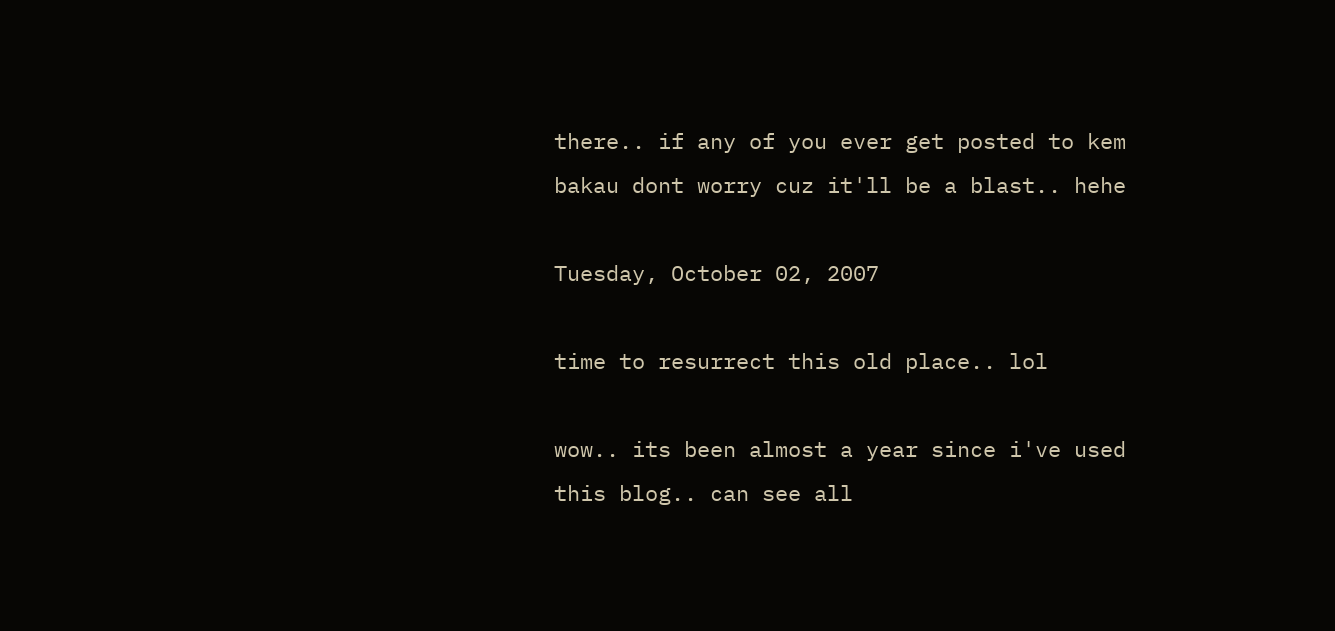there.. if any of you ever get posted to kem bakau dont worry cuz it'll be a blast.. hehe

Tuesday, October 02, 2007

time to resurrect this old place.. lol

wow.. its been almost a year since i've used this blog.. can see all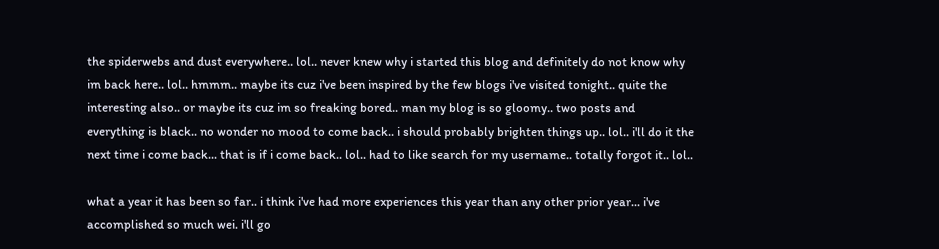the spiderwebs and dust everywhere.. lol.. never knew why i started this blog and definitely do not know why im back here.. lol.. hmmm.. maybe its cuz i've been inspired by the few blogs i've visited tonight.. quite the interesting also.. or maybe its cuz im so freaking bored.. man my blog is so gloomy.. two posts and everything is black.. no wonder no mood to come back.. i should probably brighten things up.. lol.. i'll do it the next time i come back... that is if i come back.. lol.. had to like search for my username.. totally forgot it.. lol..

what a year it has been so far.. i think i've had more experiences this year than any other prior year... i've accomplished so much wei. i'll go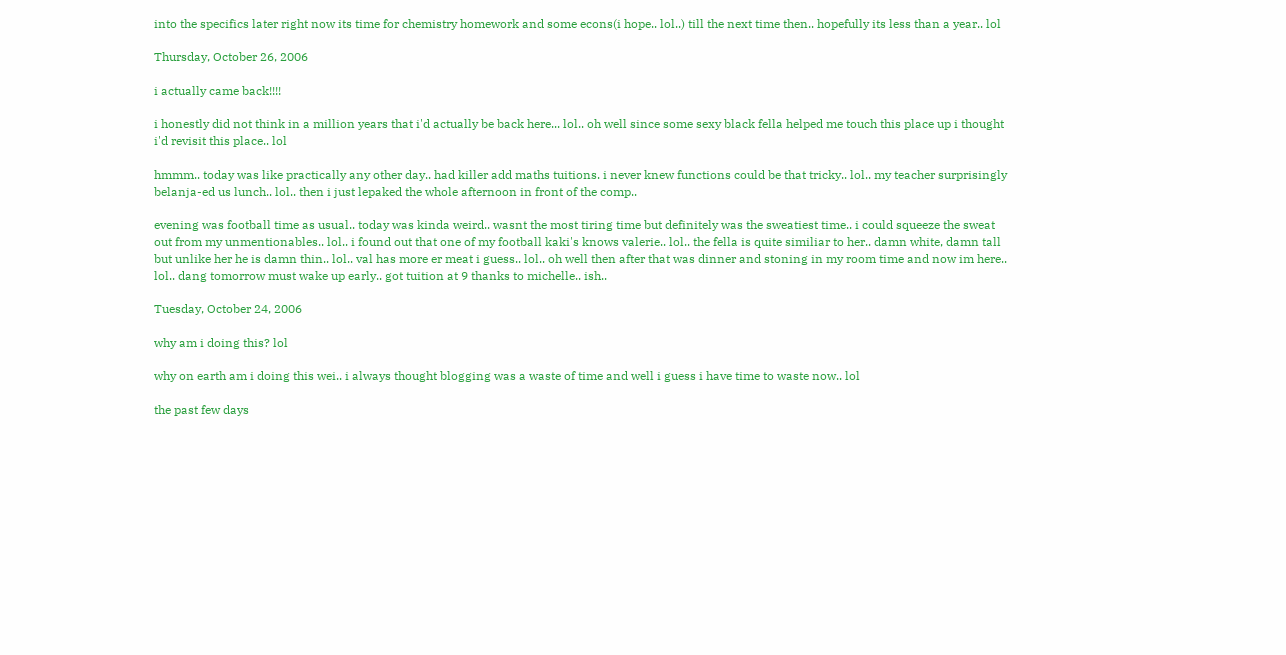into the specifics later right now its time for chemistry homework and some econs(i hope.. lol..) till the next time then.. hopefully its less than a year.. lol

Thursday, October 26, 2006

i actually came back!!!!

i honestly did not think in a million years that i'd actually be back here... lol.. oh well since some sexy black fella helped me touch this place up i thought i'd revisit this place.. lol

hmmm.. today was like practically any other day.. had killer add maths tuitions. i never knew functions could be that tricky.. lol.. my teacher surprisingly belanja-ed us lunch.. lol.. then i just lepaked the whole afternoon in front of the comp..

evening was football time as usual.. today was kinda weird.. wasnt the most tiring time but definitely was the sweatiest time.. i could squeeze the sweat out from my unmentionables.. lol.. i found out that one of my football kaki's knows valerie.. lol.. the fella is quite similiar to her.. damn white, damn tall but unlike her he is damn thin.. lol.. val has more er meat i guess.. lol.. oh well then after that was dinner and stoning in my room time and now im here.. lol.. dang tomorrow must wake up early.. got tuition at 9 thanks to michelle.. ish..

Tuesday, October 24, 2006

why am i doing this? lol

why on earth am i doing this wei.. i always thought blogging was a waste of time and well i guess i have time to waste now.. lol

the past few days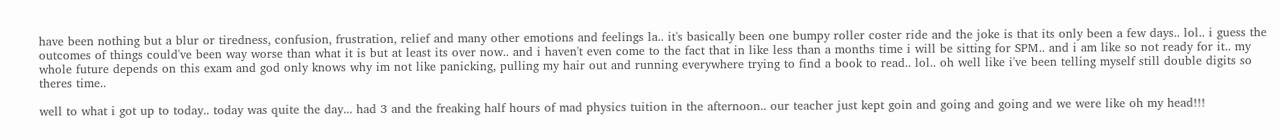have been nothing but a blur or tiredness, confusion, frustration, relief and many other emotions and feelings la.. it's basically been one bumpy roller coster ride and the joke is that its only been a few days.. lol.. i guess the outcomes of things could've been way worse than what it is but at least its over now.. and i haven't even come to the fact that in like less than a months time i will be sitting for SPM.. and i am like so not ready for it.. my whole future depends on this exam and god only knows why im not like panicking, pulling my hair out and running everywhere trying to find a book to read.. lol.. oh well like i've been telling myself still double digits so theres time..

well to what i got up to today.. today was quite the day... had 3 and the freaking half hours of mad physics tuition in the afternoon.. our teacher just kept goin and going and going and we were like oh my head!!!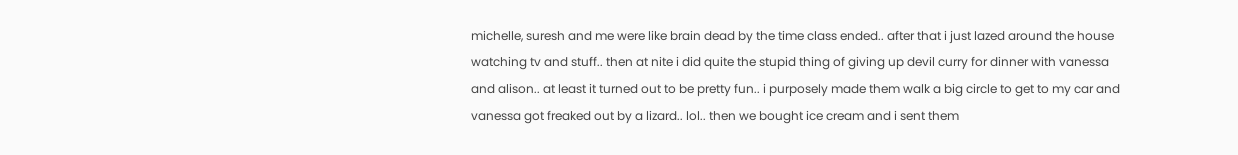michelle, suresh and me were like brain dead by the time class ended.. after that i just lazed around the house watching tv and stuff.. then at nite i did quite the stupid thing of giving up devil curry for dinner with vanessa and alison.. at least it turned out to be pretty fun.. i purposely made them walk a big circle to get to my car and vanessa got freaked out by a lizard.. lol.. then we bought ice cream and i sent them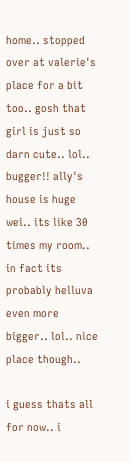home.. stopped over at valerie's place for a bit too.. gosh that girl is just so darn cute.. lol.. bugger!! ally's house is huge wei.. its like 30 times my room.. in fact its probably helluva even more bigger.. lol.. nice place though..

i guess thats all for now.. i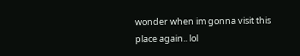wonder when im gonna visit this place again.. lol